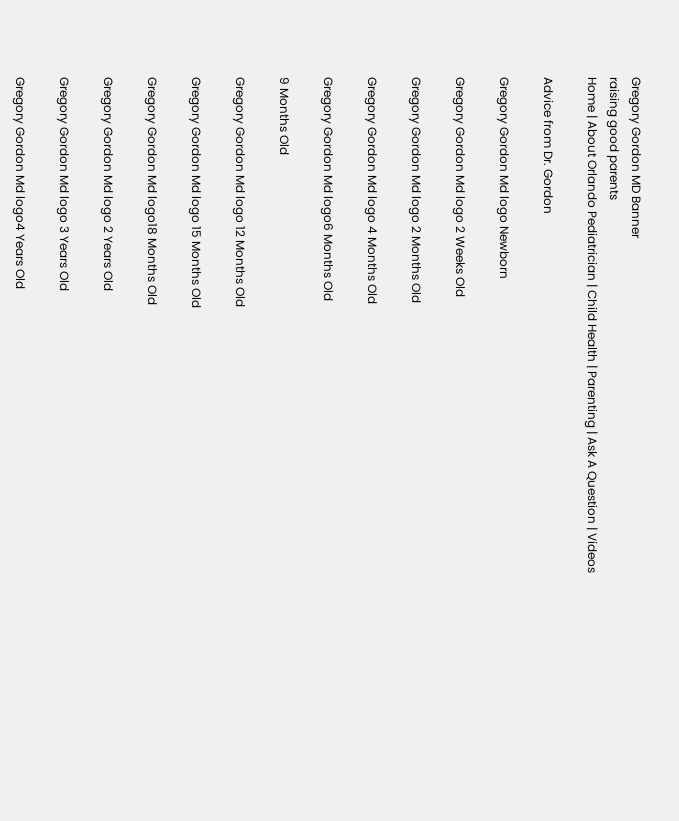Gregory Gordon MD Banner
raising good parents
Home | About Orlando Pediatrician | Child Health | Parenting | Ask A Question | Videos

Advice from Dr. Gordon

Gregory Gordon Md logo Newborn

Gregory Gordon Md logo 2 Weeks Old

Gregory Gordon Md logo 2 Months Old

Gregory Gordon Md logo 4 Months Old

Gregory Gordon Md logo6 Months Old

9 Months Old

Gregory Gordon Md logo 12 Months Old

Gregory Gordon Md logo 15 Months Old

Gregory Gordon Md logo18 Months Old

Gregory Gordon Md logo 2 Years Old

Gregory Gordon Md logo 3 Years Old

Gregory Gordon Md logo4 Years Old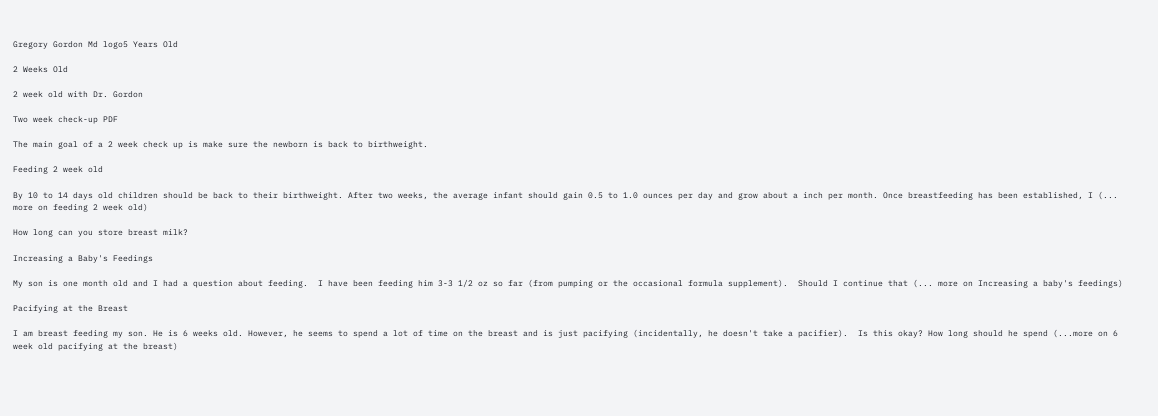Gregory Gordon Md logo5 Years Old

2 Weeks Old

2 week old with Dr. Gordon

Two week check-up PDF

The main goal of a 2 week check up is make sure the newborn is back to birthweight.

Feeding 2 week old

By 10 to 14 days old children should be back to their birthweight. After two weeks, the average infant should gain 0.5 to 1.0 ounces per day and grow about a inch per month. Once breastfeeding has been established, I (... more on feeding 2 week old)

How long can you store breast milk?

Increasing a Baby's Feedings

My son is one month old and I had a question about feeding.  I have been feeding him 3-3 1/2 oz so far (from pumping or the occasional formula supplement).  Should I continue that (... more on Increasing a baby's feedings)

Pacifying at the Breast

I am breast feeding my son. He is 6 weeks old. However, he seems to spend a lot of time on the breast and is just pacifying (incidentally, he doesn't take a pacifier).  Is this okay? How long should he spend (...more on 6 week old pacifying at the breast)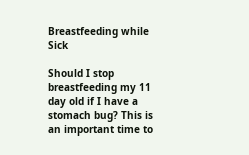Breastfeeding while Sick

Should I stop breastfeeding my 11 day old if I have a stomach bug? This is an important time to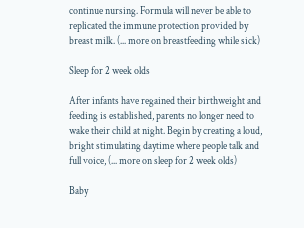continue nursing. Formula will never be able to replicated the immune protection provided by breast milk. (... more on breastfeeding while sick)

Sleep for 2 week olds

After infants have regained their birthweight and feeding is established, parents no longer need to wake their child at night. Begin by creating a loud, bright stimulating daytime where people talk and full voice, (... more on sleep for 2 week olds)

Baby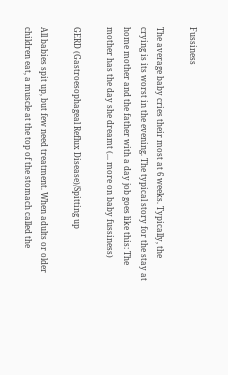Fussiness

The average baby cries their most at 6 weeks. Typically, the crying is its worst in the evening. The typical story for the stay at home mother and the father with a day job goes like this: The mother has the day she dreamt (... more on baby fussiness)

GERD (Gastroesophageal Reflux Disease)/Spitting up

All babies spit up, but few need treatment. When adults or older children eat, a muscle at the top of the stomach called the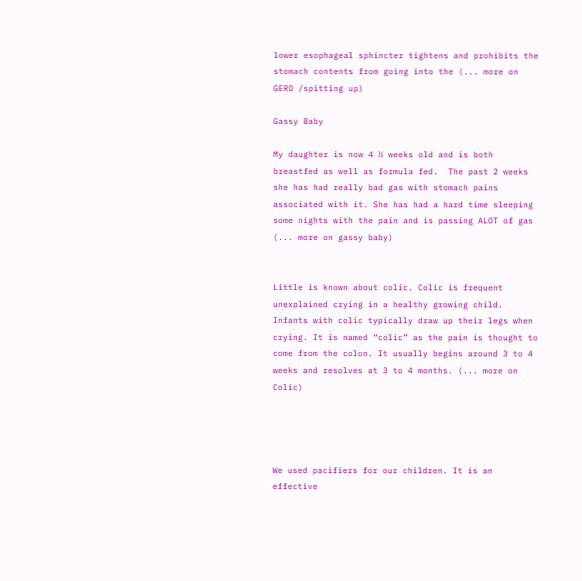lower esophageal sphincter tightens and prohibits the stomach contents from going into the (... more on GERD /spitting up)

Gassy Baby

My daughter is now 4 ½ weeks old and is both breastfed as well as formula fed.  The past 2 weeks she has had really bad gas with stomach pains associated with it. She has had a hard time sleeping some nights with the pain and is passing ALOT of gas (... more on gassy baby)


Little is known about colic. Colic is frequent unexplained crying in a healthy growing child. Infants with colic typically draw up their legs when crying. It is named “colic” as the pain is thought to come from the colon. It usually begins around 3 to 4 weeks and resolves at 3 to 4 months. (... more on Colic)




We used pacifiers for our children. It is an effective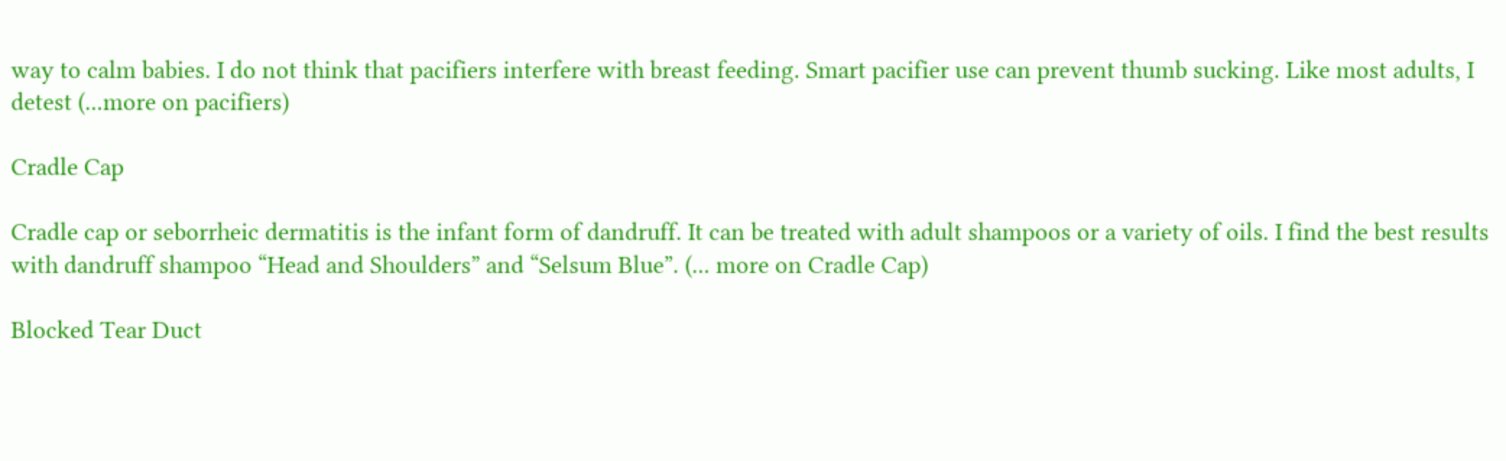way to calm babies. I do not think that pacifiers interfere with breast feeding. Smart pacifier use can prevent thumb sucking. Like most adults, I detest (...more on pacifiers)

Cradle Cap

Cradle cap or seborrheic dermatitis is the infant form of dandruff. It can be treated with adult shampoos or a variety of oils. I find the best results with dandruff shampoo “Head and Shoulders” and “Selsum Blue”. (... more on Cradle Cap)

Blocked Tear Duct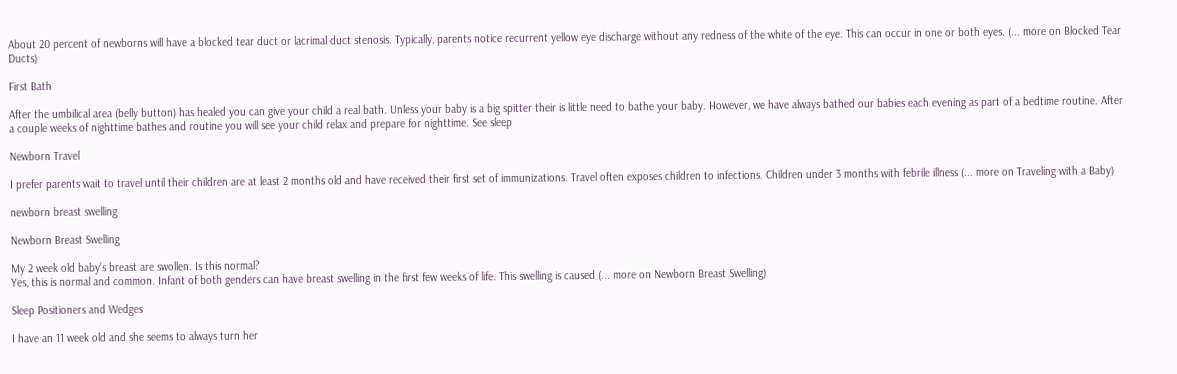About 20 percent of newborns will have a blocked tear duct or lacrimal duct stenosis. Typically, parents notice recurrent yellow eye discharge without any redness of the white of the eye. This can occur in one or both eyes. (... more on Blocked Tear Ducts)

First Bath

After the umbilical area (belly button) has healed you can give your child a real bath. Unless your baby is a big spitter their is little need to bathe your baby. However, we have always bathed our babies each evening as part of a bedtime routine. After a couple weeks of nighttime bathes and routine you will see your child relax and prepare for nighttime. See sleep

Newborn Travel

I prefer parents wait to travel until their children are at least 2 months old and have received their first set of immunizations. Travel often exposes children to infections. Children under 3 months with febrile illness (... more on Traveling with a Baby)

newborn breast swelling

Newborn Breast Swelling

My 2 week old baby’s breast are swollen. Is this normal?
Yes, this is normal and common. Infant of both genders can have breast swelling in the first few weeks of life. This swelling is caused (... more on Newborn Breast Swelling)

Sleep Positioners and Wedges

I have an 11 week old and she seems to always turn her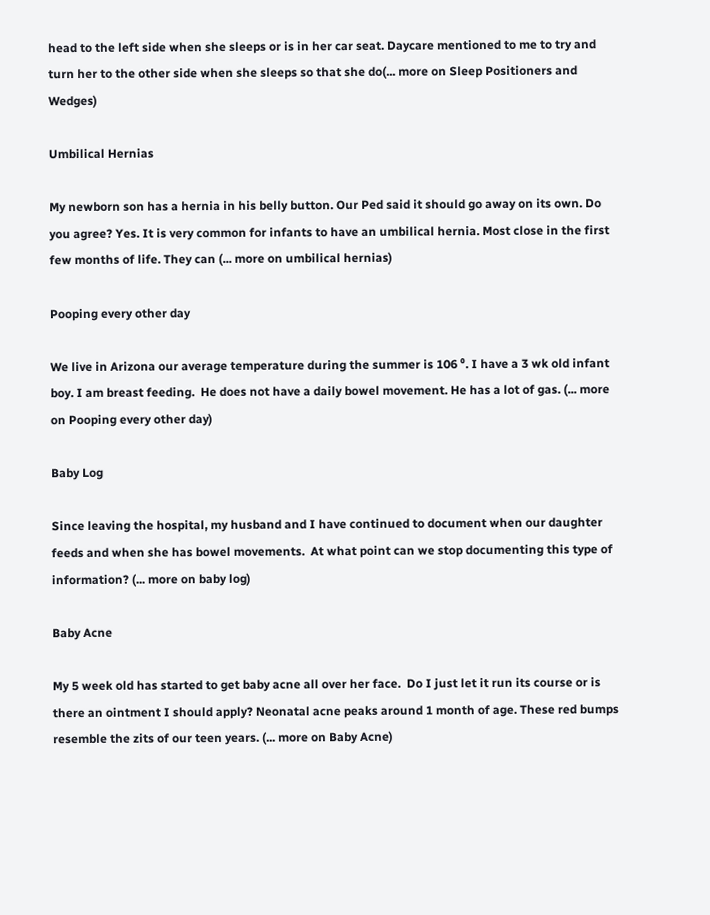head to the left side when she sleeps or is in her car seat. Daycare mentioned to me to try and turn her to the other side when she sleeps so that she do(... more on Sleep Positioners and Wedges)

Umbilical Hernias

My newborn son has a hernia in his belly button. Our Ped said it should go away on its own. Do you agree? Yes. It is very common for infants to have an umbilical hernia. Most close in the first few months of life. They can (... more on umbilical hernias)

Pooping every other day

We live in Arizona our average temperature during the summer is 106 ⁰. I have a 3 wk old infant boy. I am breast feeding.  He does not have a daily bowel movement. He has a lot of gas. (... more on Pooping every other day)

Baby Log

Since leaving the hospital, my husband and I have continued to document when our daughter feeds and when she has bowel movements.  At what point can we stop documenting this type of information? (... more on baby log)

Baby Acne

My 5 week old has started to get baby acne all over her face.  Do I just let it run its course or is there an ointment I should apply? Neonatal acne peaks around 1 month of age. These red bumps resemble the zits of our teen years. (... more on Baby Acne)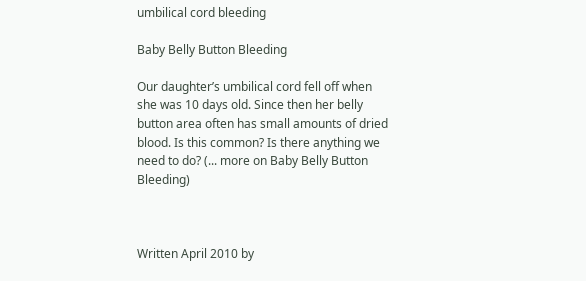umbilical cord bleeding

Baby Belly Button Bleeding

Our daughter’s umbilical cord fell off when she was 10 days old. Since then her belly button area often has small amounts of dried blood. Is this common? Is there anything we need to do? (... more on Baby Belly Button Bleeding)



Written April 2010 by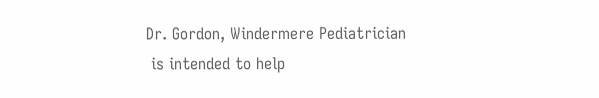Dr. Gordon, Windermere Pediatrician
 is intended to help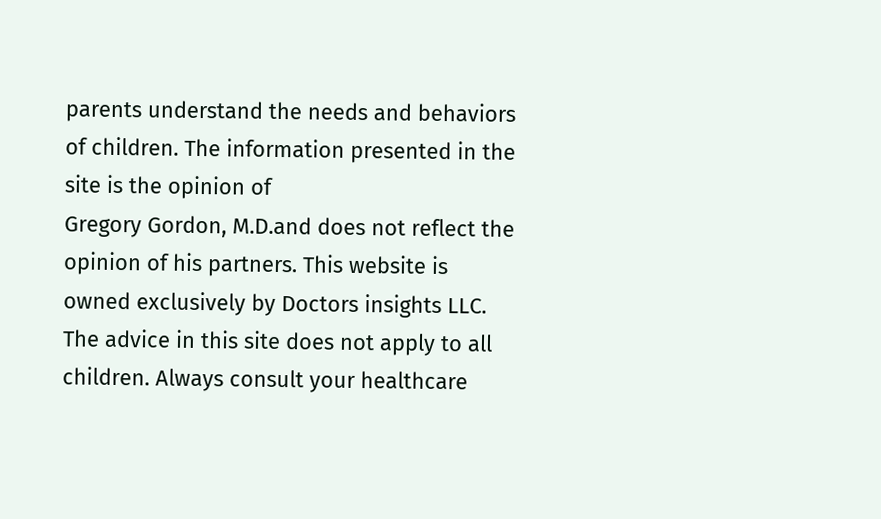parents understand the needs and behaviors of children. The information presented in the site is the opinion of
Gregory Gordon, M.D.and does not reflect the opinion of his partners. This website is owned exclusively by Doctors insights LLC.
The advice in this site does not apply to all children. Always consult your healthcare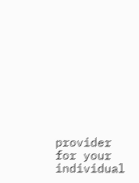provider for your individual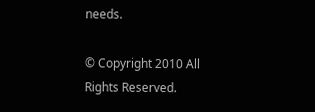needs.

© Copyright 2010 All Rights Reserved.